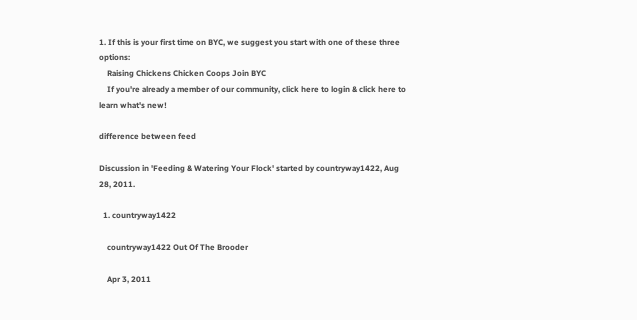1. If this is your first time on BYC, we suggest you start with one of these three options:
    Raising Chickens Chicken Coops Join BYC
    If you're already a member of our community, click here to login & click here to learn what's new!

difference between feed

Discussion in 'Feeding & Watering Your Flock' started by countryway1422, Aug 28, 2011.

  1. countryway1422

    countryway1422 Out Of The Brooder

    Apr 3, 2011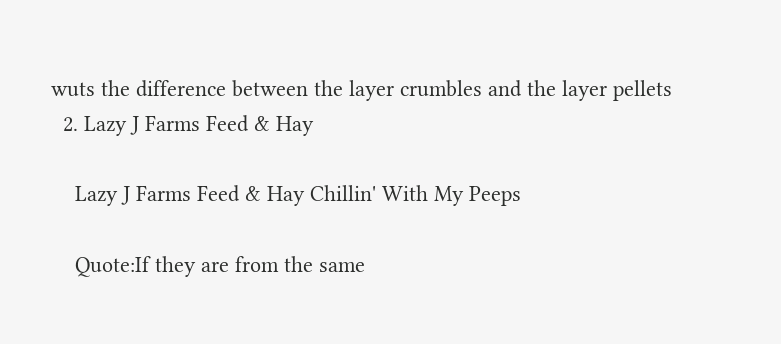wuts the difference between the layer crumbles and the layer pellets
  2. Lazy J Farms Feed & Hay

    Lazy J Farms Feed & Hay Chillin' With My Peeps

    Quote:If they are from the same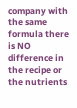company with the same formula there is NO difference in the recipe or the nutrients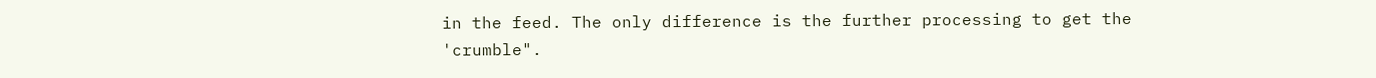in the feed. The only difference is the further processing to get the 'crumble".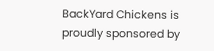BackYard Chickens is proudly sponsored by